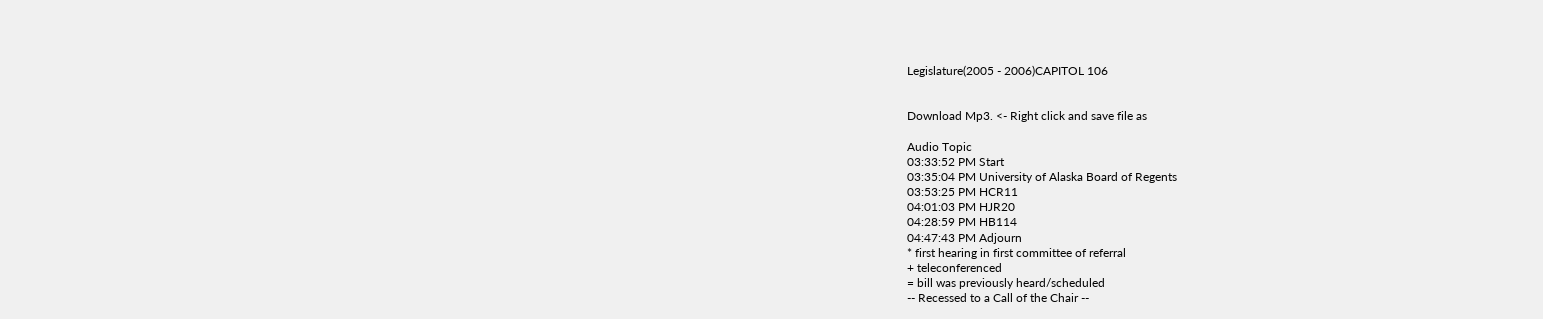Legislature(2005 - 2006)CAPITOL 106


Download Mp3. <- Right click and save file as

Audio Topic
03:33:52 PM Start
03:35:04 PM University of Alaska Board of Regents
03:53:25 PM HCR11
04:01:03 PM HJR20
04:28:59 PM HB114
04:47:43 PM Adjourn
* first hearing in first committee of referral
+ teleconferenced
= bill was previously heard/scheduled
-- Recessed to a Call of the Chair --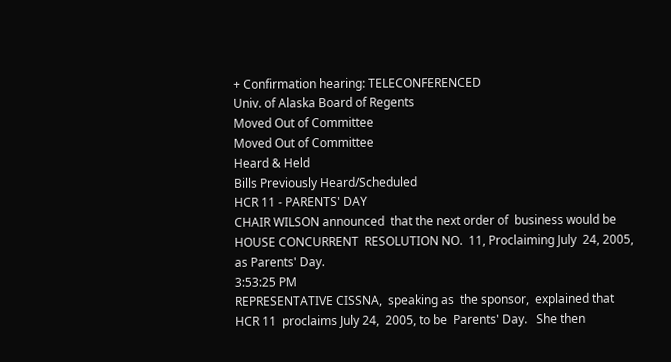+ Confirmation hearing: TELECONFERENCED
Univ. of Alaska Board of Regents
Moved Out of Committee
Moved Out of Committee
Heard & Held
Bills Previously Heard/Scheduled
HCR 11 - PARENTS' DAY
CHAIR WILSON announced  that the next order of  business would be
HOUSE CONCURRENT  RESOLUTION NO.  11, Proclaiming July  24, 2005,
as Parents' Day.
3:53:25 PM
REPRESENTATIVE CISSNA,  speaking as  the sponsor,  explained that
HCR 11  proclaims July 24,  2005, to be  Parents' Day.   She then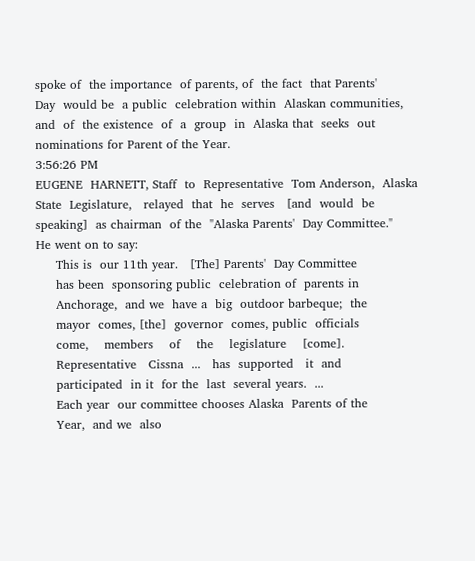spoke of  the importance  of parents, of  the fact  that Parents'
Day  would be  a public  celebration within  Alaskan communities,
and  of  the existence  of  a  group  in  Alaska that  seeks  out
nominations for Parent of the Year.
3:56:26 PM
EUGENE  HARNETT, Staff  to  Representative  Tom Anderson,  Alaska
State  Legislature,   relayed  that  he  serves   [and  would  be
speaking]  as chairman  of the  "Alaska Parents'  Day Committee."
He went on to say:
     This is  our 11th year.   [The] Parents'  Day Committee
     has been  sponsoring public  celebration of  parents in
     Anchorage,  and we  have a  big  outdoor barbeque;  the
     mayor  comes, [the]  governor  comes, public  officials
     come,    members    of    the    legislature    [come].
     Representative   Cissna  ...   has  supported   it  and
     participated  in it  for the  last  several years.  ...
     Each year  our committee chooses Alaska  Parents of the
     Year,  and we  also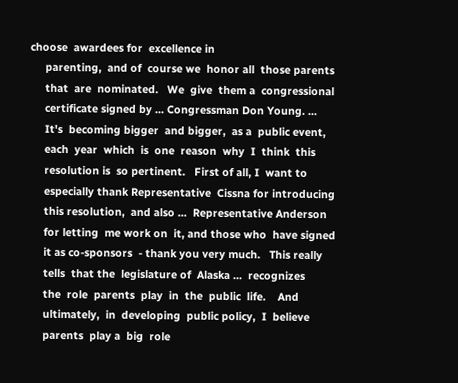choose  awardees for  excellence in
     parenting,  and of  course we  honor all  those parents
     that  are  nominated.   We  give  them a  congressional
     certificate signed by ... Congressman Don Young. ...
     It's  becoming bigger  and bigger,  as a  public event,
     each  year  which  is  one  reason  why  I  think  this
     resolution is  so pertinent.   First of all, I  want to
     especially thank Representative  Cissna for introducing
     this resolution,  and also ...  Representative Anderson
     for letting  me work on  it, and those who  have signed
     it as co-sponsors  - thank you very much.   This really
     tells  that the  legislature of  Alaska ...  recognizes
     the  role  parents  play  in  the  public  life.    And
     ultimately,  in  developing  public policy,  I  believe
     parents  play a  big  role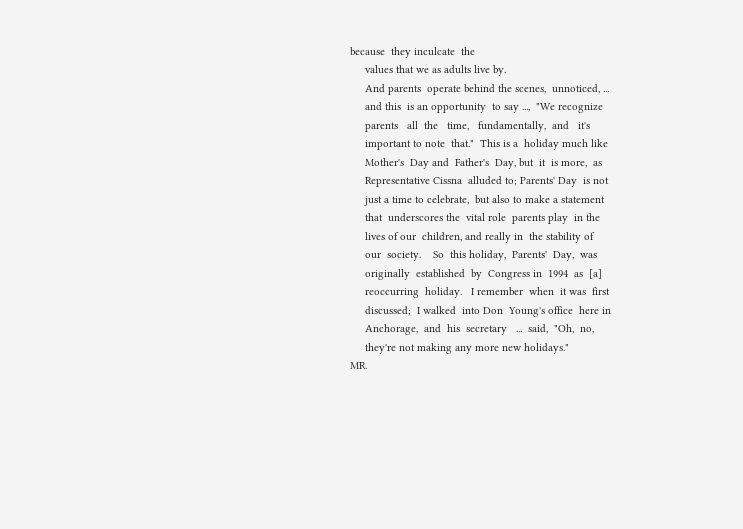because  they inculcate  the
     values that we as adults live by.
     And parents  operate behind the scenes,  unnoticed, ...
     and this  is an opportunity  to say ...,  "We recognize
     parents   all  the   time,   fundamentally,  and   it's
     important to note  that."  This is a  holiday much like
     Mother's  Day and  Father's  Day, but  it  is more,  as
     Representative Cissna  alluded to; Parents' Day  is not
     just a time to celebrate,  but also to make a statement
     that  underscores the  vital role  parents play  in the
     lives of our  children, and really in  the stability of
     our  society.    So  this holiday,  Parents'  Day,  was
     originally  established  by  Congress in  1994  as  [a]
     reoccurring  holiday.   I remember  when  it was  first
     discussed;  I walked  into Don  Young's office  here in
     Anchorage,  and  his  secretary   ...  said,  "Oh,  no,
     they're not making any more new holidays."
MR.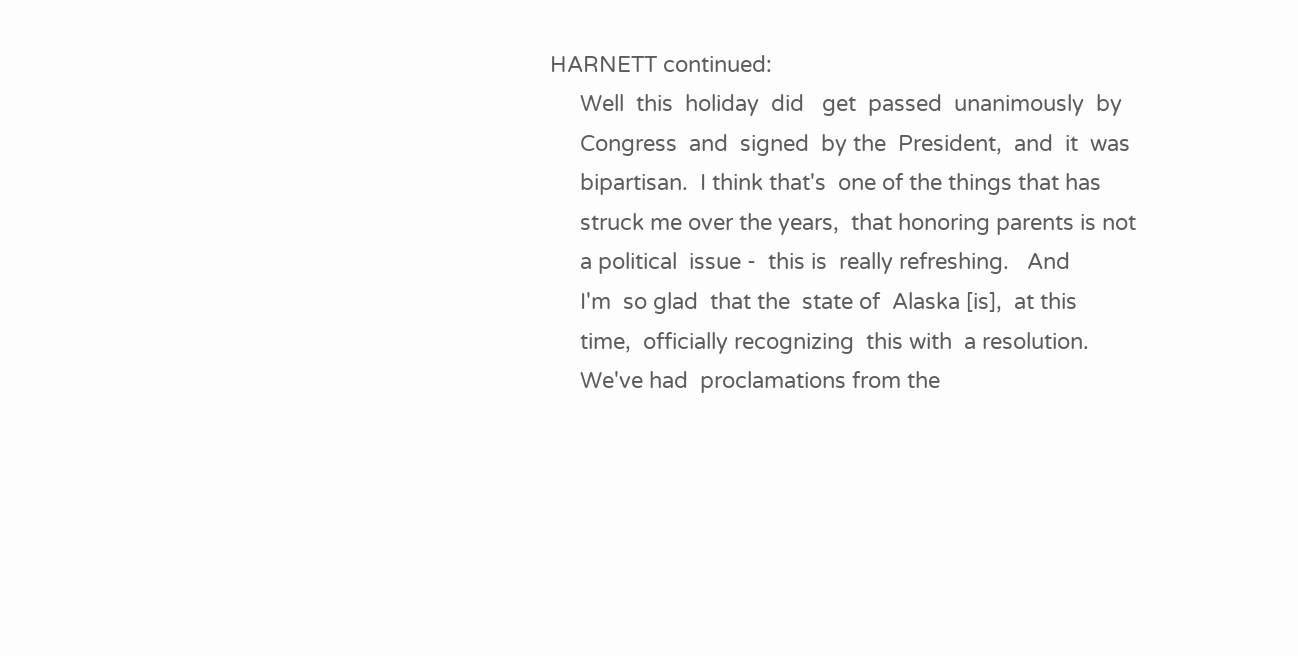HARNETT continued:
     Well  this  holiday  did   get  passed  unanimously  by
     Congress  and  signed  by the  President,  and  it  was
     bipartisan.  I think that's  one of the things that has
     struck me over the years,  that honoring parents is not
     a political  issue -  this is  really refreshing.   And
     I'm  so glad  that the  state of  Alaska [is],  at this
     time,  officially recognizing  this with  a resolution.
     We've had  proclamations from the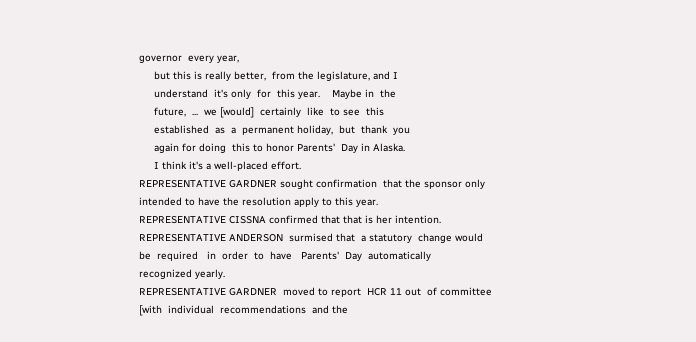governor  every year,
     but this is really better,  from the legislature, and I
     understand  it's only  for  this year.    Maybe in  the
     future,  ...  we [would]  certainly  like  to see  this
     established  as  a  permanent holiday,  but  thank  you
     again for doing  this to honor Parents'  Day in Alaska.
     I think it's a well-placed effort.
REPRESENTATIVE GARDNER sought confirmation  that the sponsor only
intended to have the resolution apply to this year.
REPRESENTATIVE CISSNA confirmed that that is her intention.
REPRESENTATIVE ANDERSON  surmised that  a statutory  change would
be  required   in  order  to  have   Parents'  Day  automatically
recognized yearly.
REPRESENTATIVE GARDNER  moved to report  HCR 11 out  of committee
[with  individual  recommendations  and the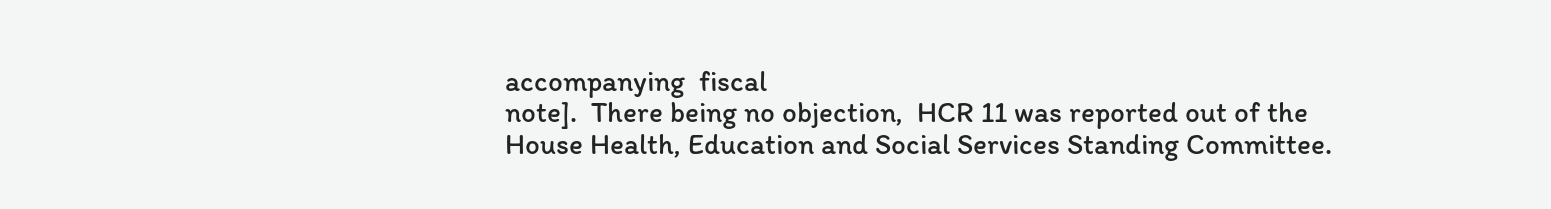accompanying  fiscal
note].  There being no objection,  HCR 11 was reported out of the
House Health, Education and Social Services Standing Committee.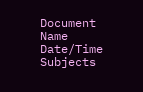Document Name Date/Time Subjects